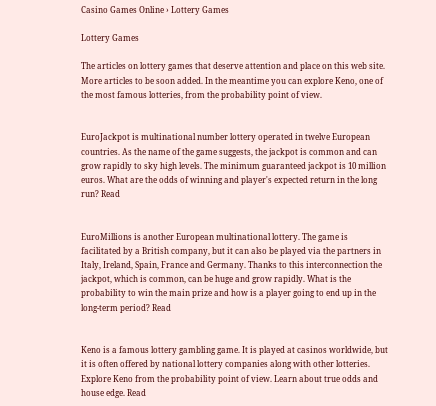Casino Games Online › Lottery Games

Lottery Games

The articles on lottery games that deserve attention and place on this web site. More articles to be soon added. In the meantime you can explore Keno, one of the most famous lotteries, from the probability point of view.


EuroJackpot is multinational number lottery operated in twelve European countries. As the name of the game suggests, the jackpot is common and can grow rapidly to sky high levels. The minimum guaranteed jackpot is 10 million euros. What are the odds of winning and player's expected return in the long run? Read


EuroMillions is another European multinational lottery. The game is facilitated by a British company, but it can also be played via the partners in Italy, Ireland, Spain, France and Germany. Thanks to this interconnection the jackpot, which is common, can be huge and grow rapidly. What is the probability to win the main prize and how is a player going to end up in the long-term period? Read


Keno is a famous lottery gambling game. It is played at casinos worldwide, but it is often offered by national lottery companies along with other lotteries. Explore Keno from the probability point of view. Learn about true odds and house edge. Read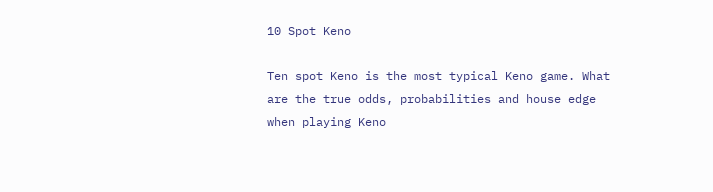10 Spot Keno

Ten spot Keno is the most typical Keno game. What are the true odds, probabilities and house edge when playing Keno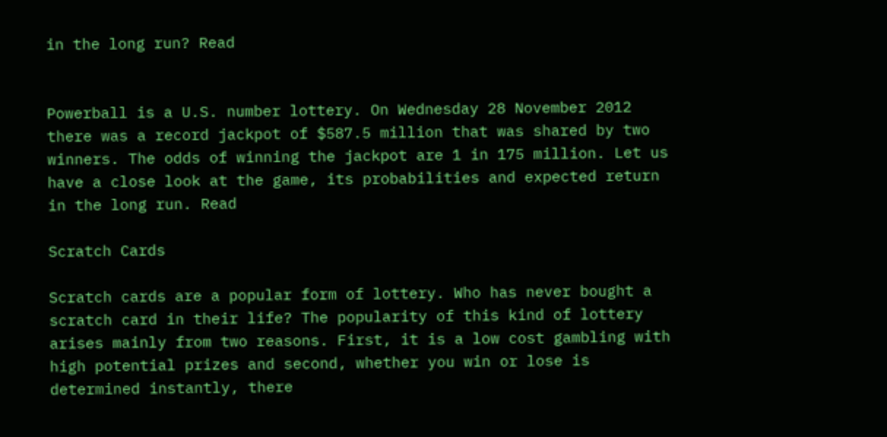in the long run? Read


Powerball is a U.S. number lottery. On Wednesday 28 November 2012 there was a record jackpot of $587.5 million that was shared by two winners. The odds of winning the jackpot are 1 in 175 million. Let us have a close look at the game, its probabilities and expected return in the long run. Read

Scratch Cards

Scratch cards are a popular form of lottery. Who has never bought a scratch card in their life? The popularity of this kind of lottery arises mainly from two reasons. First, it is a low cost gambling with high potential prizes and second, whether you win or lose is determined instantly, there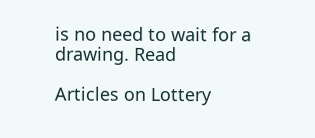is no need to wait for a drawing. Read

Articles on Lottery